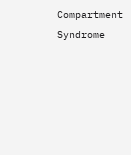Compartment Syndrome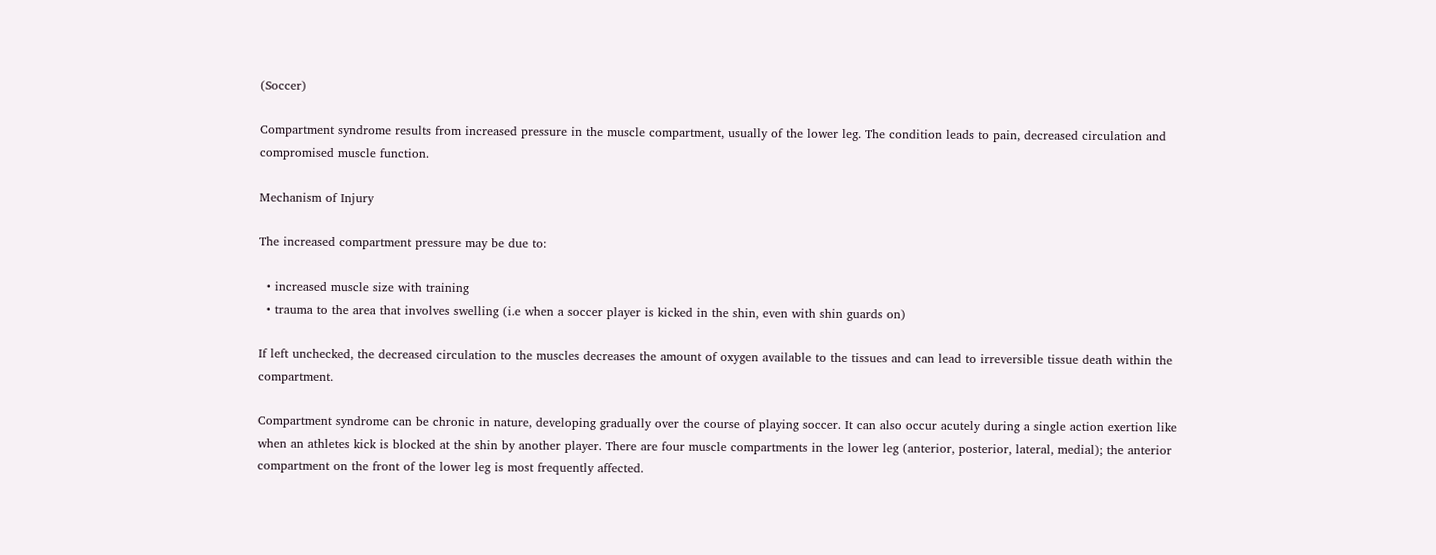(Soccer)

Compartment syndrome results from increased pressure in the muscle compartment, usually of the lower leg. The condition leads to pain, decreased circulation and compromised muscle function.

Mechanism of Injury

The increased compartment pressure may be due to:

  • increased muscle size with training
  • trauma to the area that involves swelling (i.e when a soccer player is kicked in the shin, even with shin guards on)

If left unchecked, the decreased circulation to the muscles decreases the amount of oxygen available to the tissues and can lead to irreversible tissue death within the compartment.

Compartment syndrome can be chronic in nature, developing gradually over the course of playing soccer. It can also occur acutely during a single action exertion like when an athletes kick is blocked at the shin by another player. There are four muscle compartments in the lower leg (anterior, posterior, lateral, medial); the anterior compartment on the front of the lower leg is most frequently affected.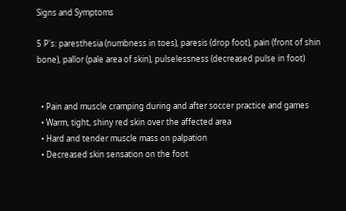Signs and Symptoms

5 P's: paresthesia (numbness in toes), paresis (drop foot), pain (front of shin bone), pallor (pale area of skin), pulselessness (decreased pulse in foot)


  • Pain and muscle cramping during and after soccer practice and games
  • Warm, tight, shiny red skin over the affected area
  • Hard and tender muscle mass on palpation
  • Decreased skin sensation on the foot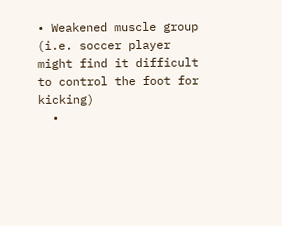• Weakened muscle group (i.e. soccer player might find it difficult to control the foot for kicking)
  •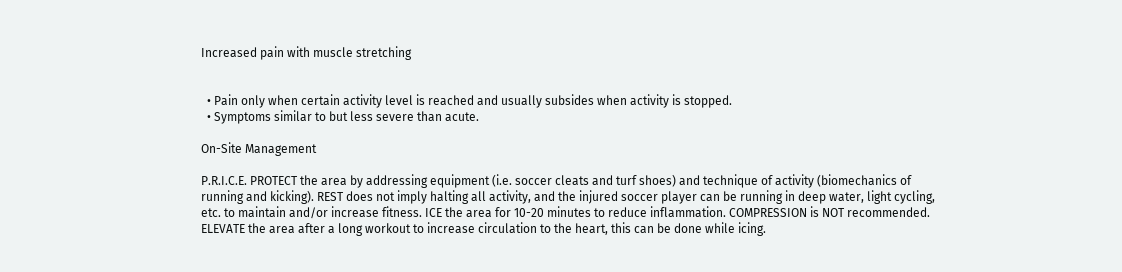Increased pain with muscle stretching


  • Pain only when certain activity level is reached and usually subsides when activity is stopped.
  • Symptoms similar to but less severe than acute.

On-Site Management

P.R.I.C.E. PROTECT the area by addressing equipment (i.e. soccer cleats and turf shoes) and technique of activity (biomechanics of running and kicking). REST does not imply halting all activity, and the injured soccer player can be running in deep water, light cycling, etc. to maintain and/or increase fitness. ICE the area for 10-20 minutes to reduce inflammation. COMPRESSION is NOT recommended. ELEVATE the area after a long workout to increase circulation to the heart, this can be done while icing.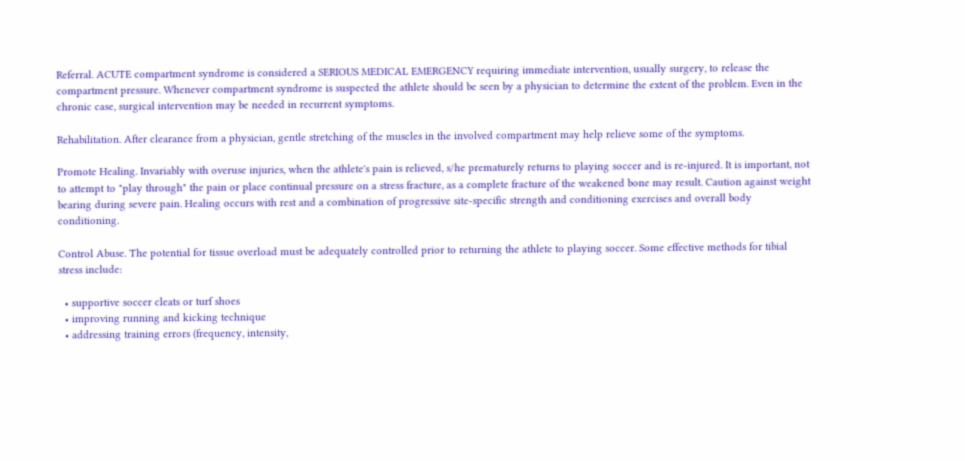Referral. ACUTE compartment syndrome is considered a SERIOUS MEDICAL EMERGENCY requiring immediate intervention, usually surgery, to release the compartment pressure. Whenever compartment syndrome is suspected the athlete should be seen by a physician to determine the extent of the problem. Even in the chronic case, surgical intervention may be needed in recurrent symptoms.

Rehabilitation. After clearance from a physician, gentle stretching of the muscles in the involved compartment may help relieve some of the symptoms.

Promote Healing. Invariably with overuse injuries, when the athlete's pain is relieved, s/he prematurely returns to playing soccer and is re-injured. It is important, not to attempt to "play through" the pain or place continual pressure on a stress fracture, as a complete fracture of the weakened bone may result. Caution against weight bearing during severe pain. Healing occurs with rest and a combination of progressive site-specific strength and conditioning exercises and overall body conditioning.

Control Abuse. The potential for tissue overload must be adequately controlled prior to returning the athlete to playing soccer. Some effective methods for tibial stress include:

  • supportive soccer cleats or turf shoes
  • improving running and kicking technique
  • addressing training errors (frequency, intensity,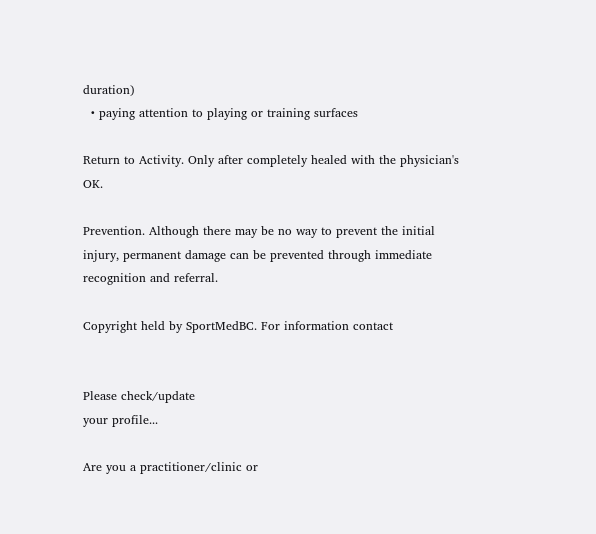duration)
  • paying attention to playing or training surfaces

Return to Activity. Only after completely healed with the physician's OK.

Prevention. Although there may be no way to prevent the initial injury, permanent damage can be prevented through immediate recognition and referral.

Copyright held by SportMedBC. For information contact


Please check/update
your profile...

Are you a practitioner/clinic or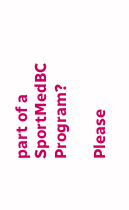part of a SportMedBC Program?

Please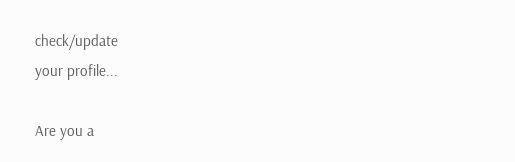check/update
your profile...

Are you a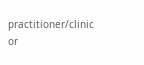practitioner/clinic or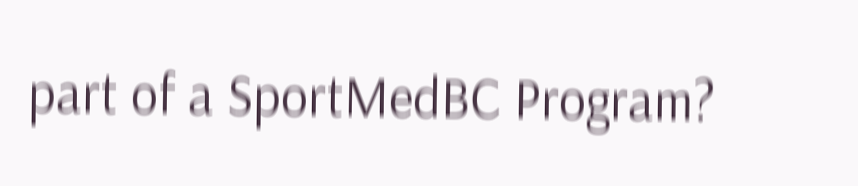part of a SportMedBC Program?